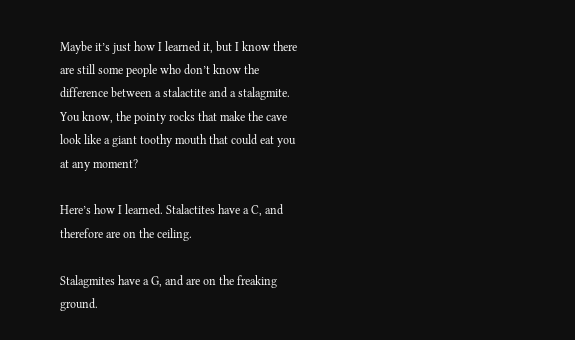Maybe it’s just how I learned it, but I know there are still some people who don’t know the difference between a stalactite and a stalagmite. You know, the pointy rocks that make the cave look like a giant toothy mouth that could eat you at any moment?

Here’s how I learned. Stalactites have a C, and therefore are on the ceiling.

Stalagmites have a G, and are on the freaking ground.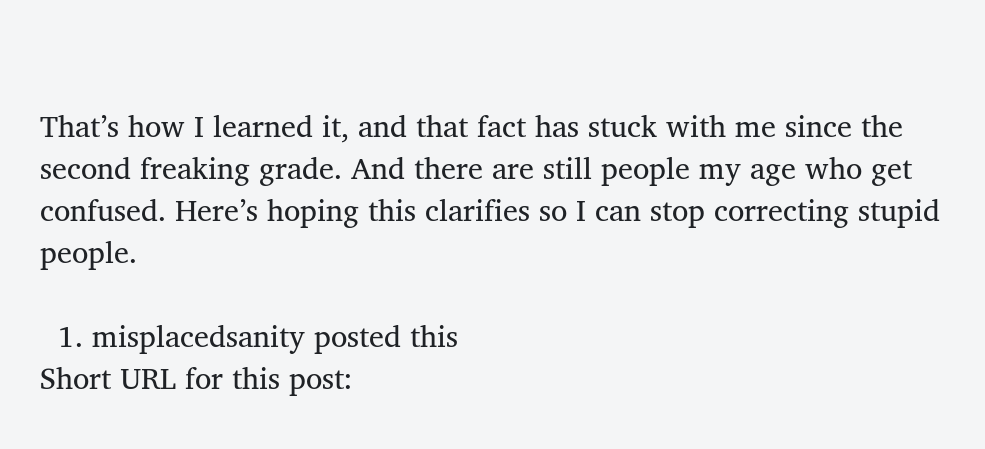That’s how I learned it, and that fact has stuck with me since the second freaking grade. And there are still people my age who get confused. Here’s hoping this clarifies so I can stop correcting stupid people.

  1. misplacedsanity posted this
Short URL for this post: